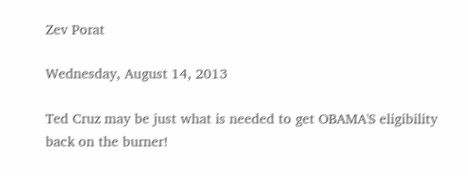Zev Porat

Wednesday, August 14, 2013

Ted Cruz may be just what is needed to get OBAMA'S eligibility back on the burner!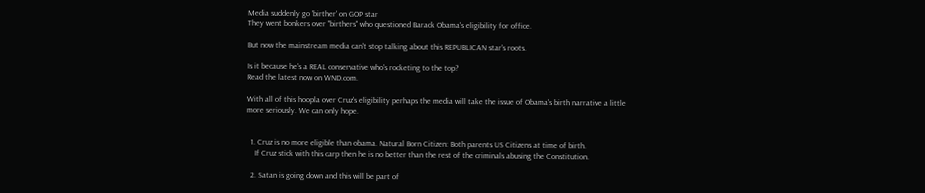Media suddenly go 'birther' on GOP star
They went bonkers over "birthers" who questioned Barack Obama's eligibility for office.

But now the mainstream media can't stop talking about this REPUBLICAN star's roots.

Is it because he's a REAL conservative who's rocketing to the top?
Read the latest now on WND.com.

With all of this hoopla over Cruz's eligibility perhaps the media will take the issue of Obama's birth narrative a little more seriously. We can only hope.


  1. Cruz is no more eligible than obama. Natural Born Citizen: Both parents US Citizens at time of birth.
    If Cruz stick with this carp then he is no better than the rest of the criminals abusing the Constitution.

  2. Satan is going down and this will be part of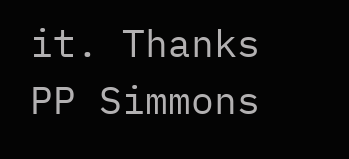it. Thanks PP Simmons